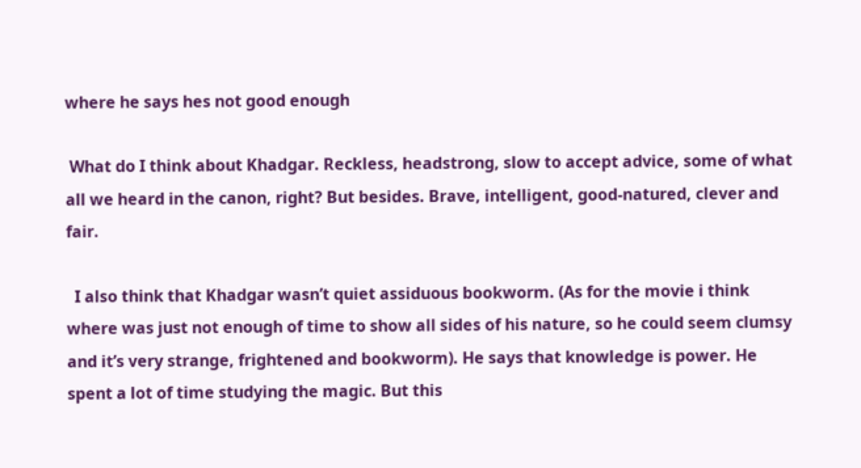where he says hes not good enough

 What do I think about Khadgar. Reckless, headstrong, slow to accept advice, some of what all we heard in the canon, right? But besides. Brave, intelligent, good-natured, clever and fair.

  I also think that Khadgar wasn’t quiet assiduous bookworm. (As for the movie i think where was just not enough of time to show all sides of his nature, so he could seem clumsy and it’s very strange, frightened and bookworm). He says that knowledge is power. He spent a lot of time studying the magic. But this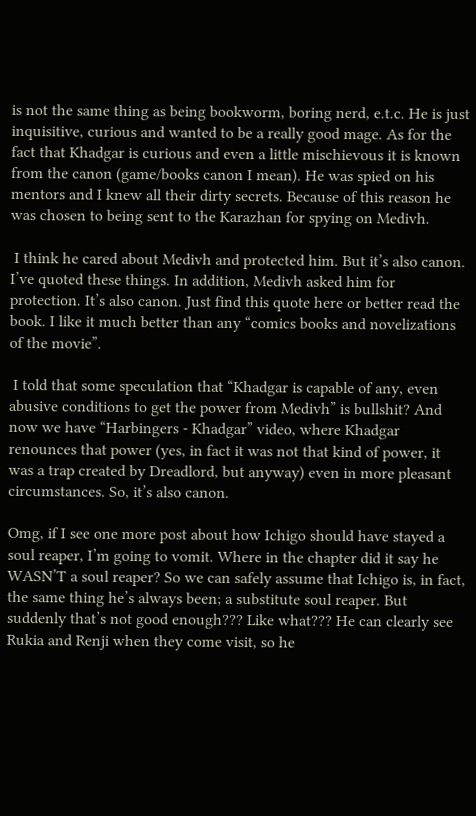is not the same thing as being bookworm, boring nerd, e.t.c. He is just inquisitive, curious and wanted to be a really good mage. As for the fact that Khadgar is curious and even a little mischievous it is known from the canon (game/books canon I mean). He was spied on his mentors and I knew all their dirty secrets. Because of this reason he was chosen to being sent to the Karazhan for spying on Medivh.

 I think he cared about Medivh and protected him. But it’s also canon. I’ve quoted these things. In addition, Medivh asked him for protection. It’s also canon. Just find this quote here or better read the book. I like it much better than any “comics books and novelizations of the movie”.

 I told that some speculation that “Khadgar is capable of any, even abusive conditions to get the power from Medivh” is bullshit? And now we have “Harbingers - Khadgar” video, where Khadgar renounces that power (yes, in fact it was not that kind of power, it was a trap created by Dreadlord, but anyway) even in more pleasant circumstances. So, it’s also canon.

Omg, if I see one more post about how Ichigo should have stayed a soul reaper, I’m going to vomit. Where in the chapter did it say he WASN’T a soul reaper? So we can safely assume that Ichigo is, in fact, the same thing he’s always been; a substitute soul reaper. But suddenly that’s not good enough??? Like what??? He can clearly see Rukia and Renji when they come visit, so he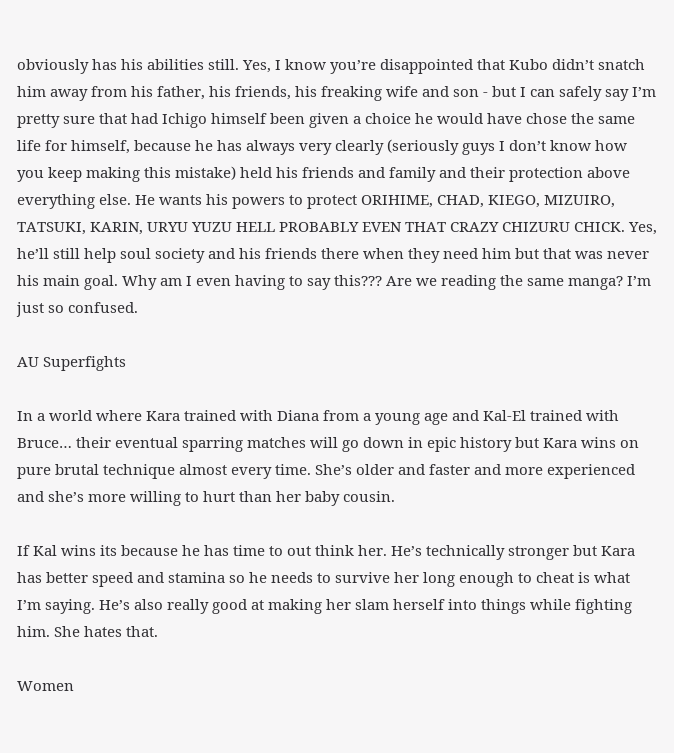obviously has his abilities still. Yes, I know you’re disappointed that Kubo didn’t snatch him away from his father, his friends, his freaking wife and son - but I can safely say I’m pretty sure that had Ichigo himself been given a choice he would have chose the same life for himself, because he has always very clearly (seriously guys I don’t know how you keep making this mistake) held his friends and family and their protection above everything else. He wants his powers to protect ORIHIME, CHAD, KIEGO, MIZUIRO, TATSUKI, KARIN, URYU YUZU HELL PROBABLY EVEN THAT CRAZY CHIZURU CHICK. Yes, he’ll still help soul society and his friends there when they need him but that was never his main goal. Why am I even having to say this??? Are we reading the same manga? I’m just so confused.

AU Superfights

In a world where Kara trained with Diana from a young age and Kal-El trained with Bruce… their eventual sparring matches will go down in epic history but Kara wins on pure brutal technique almost every time. She’s older and faster and more experienced and she’s more willing to hurt than her baby cousin.

If Kal wins its because he has time to out think her. He’s technically stronger but Kara has better speed and stamina so he needs to survive her long enough to cheat is what I’m saying. He’s also really good at making her slam herself into things while fighting him. She hates that.

Women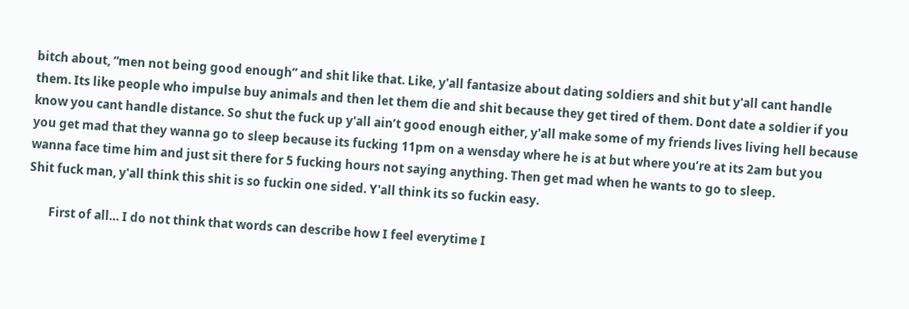bitch about, “men not being good enough” and shit like that. Like, y'all fantasize about dating soldiers and shit but y'all cant handle them. Its like people who impulse buy animals and then let them die and shit because they get tired of them. Dont date a soldier if you know you cant handle distance. So shut the fuck up y'all ain’t good enough either, y'all make some of my friends lives living hell because you get mad that they wanna go to sleep because its fucking 11pm on a wensday where he is at but where you’re at its 2am but you wanna face time him and just sit there for 5 fucking hours not saying anything. Then get mad when he wants to go to sleep.
Shit fuck man, y'all think this shit is so fuckin one sided. Y'all think its so fuckin easy.

       First of all… I do not think that words can describe how I feel everytime I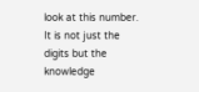look at this number. It is not just the digits but the knowledge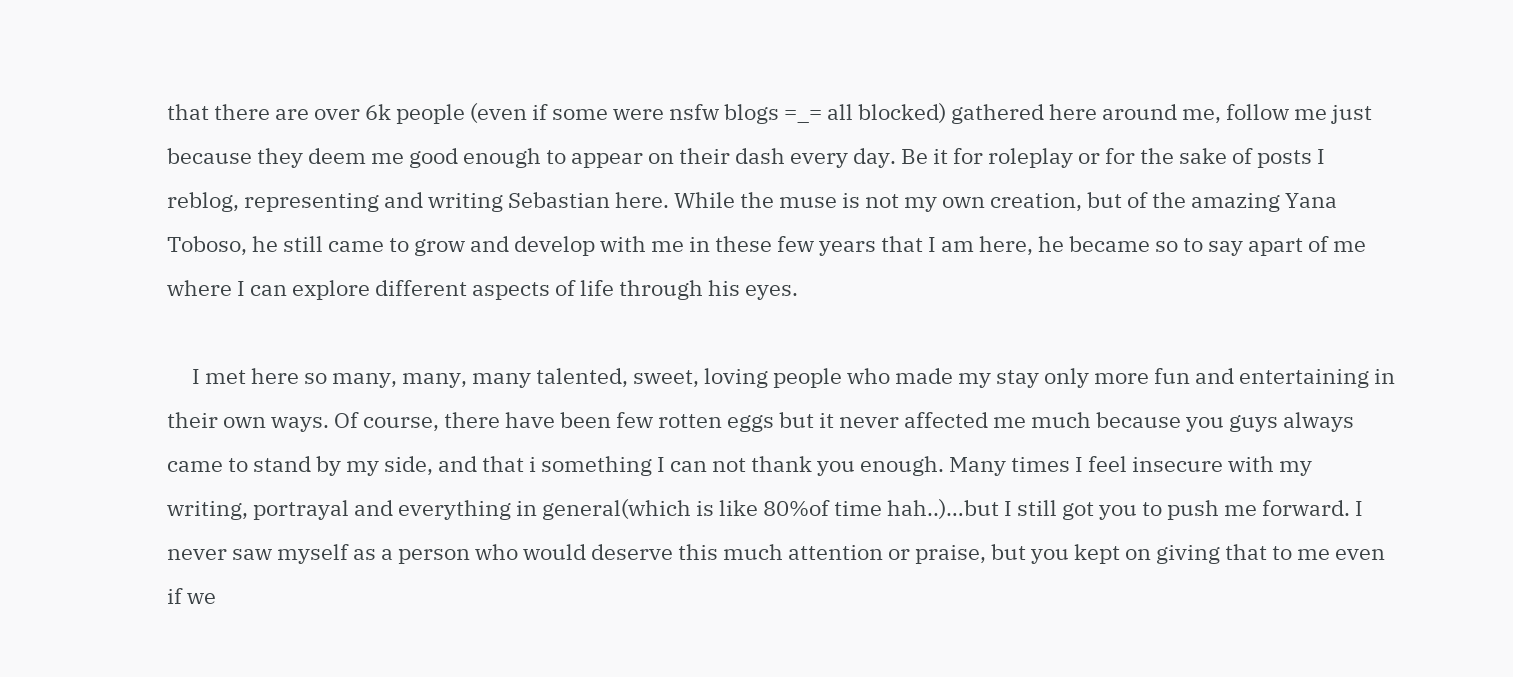that there are over 6k people (even if some were nsfw blogs =_= all blocked) gathered here around me, follow me just because they deem me good enough to appear on their dash every day. Be it for roleplay or for the sake of posts I reblog, representing and writing Sebastian here. While the muse is not my own creation, but of the amazing Yana Toboso, he still came to grow and develop with me in these few years that I am here, he became so to say apart of me where I can explore different aspects of life through his eyes.

     I met here so many, many, many talented, sweet, loving people who made my stay only more fun and entertaining in their own ways. Of course, there have been few rotten eggs but it never affected me much because you guys always came to stand by my side, and that i something I can not thank you enough. Many times I feel insecure with my writing, portrayal and everything in general(which is like 80%of time hah..)…but I still got you to push me forward. I never saw myself as a person who would deserve this much attention or praise, but you kept on giving that to me even if we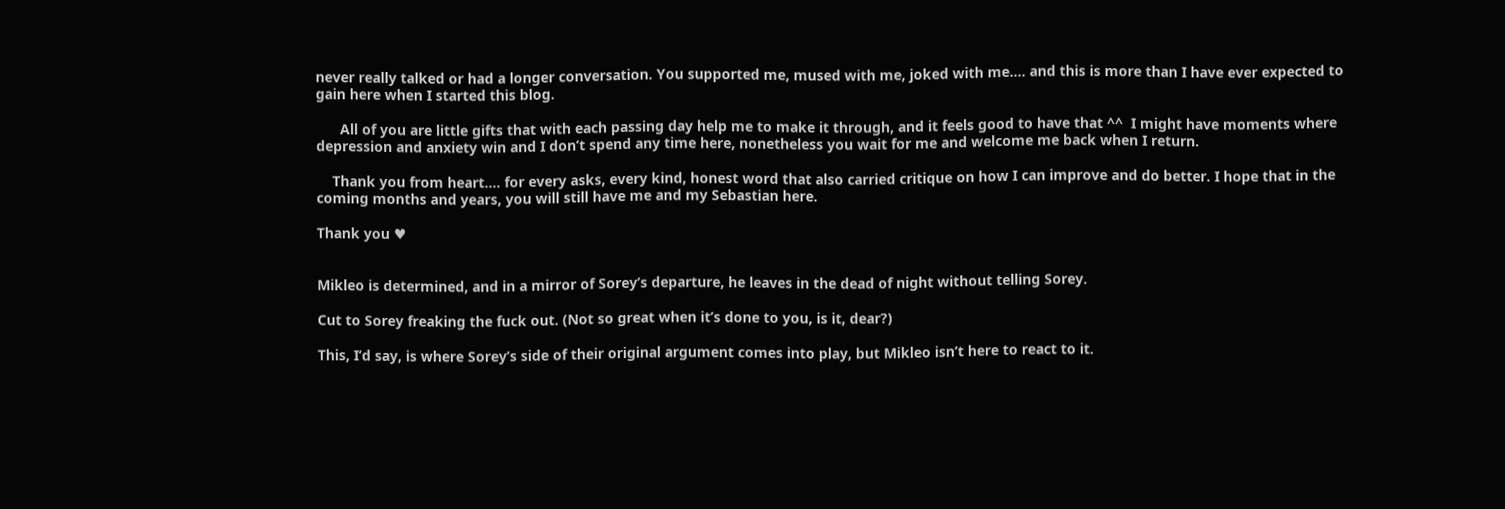never really talked or had a longer conversation. You supported me, mused with me, joked with me…. and this is more than I have ever expected to gain here when I started this blog.

      All of you are little gifts that with each passing day help me to make it through, and it feels good to have that ^^  I might have moments where depression and anxiety win and I don’t spend any time here, nonetheless you wait for me and welcome me back when I return.

    Thank you from heart…. for every asks, every kind, honest word that also carried critique on how I can improve and do better. I hope that in the coming months and years, you will still have me and my Sebastian here.

Thank you ♥


Mikleo is determined, and in a mirror of Sorey’s departure, he leaves in the dead of night without telling Sorey.

Cut to Sorey freaking the fuck out. (Not so great when it’s done to you, is it, dear?)

This, I’d say, is where Sorey’s side of their original argument comes into play, but Mikleo isn’t here to react to it.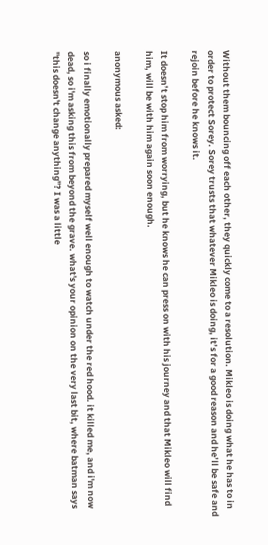Without them bouncing off each other, they quickly come to a resolution. Mikleo is doing what he has to in order to protect Sorey. Sorey trusts that whatever Mikleo is doing, it’s for a good reason and he’ll be safe and rejoin before he knows it.

It doesn’t stop him from worrying, but he knows he can press on with his journey and that Mikleo will find him, will be with him again soon enough.

anonymous asked:

so i finally emotionally prepared myself well enough to watch under the red hood. it killed me, and i'm now dead, so i'm asking this from beyond the grave. what's your opinion on the very last bit, where batman says "this doesn't change anything"? I was a little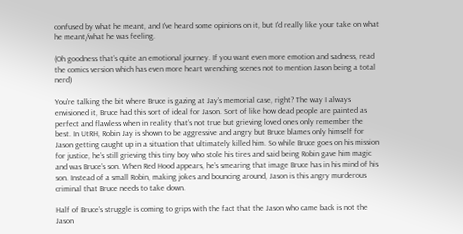confused by what he meant, and I've heard some opinions on it, but I'd really like your take on what he meant/what he was feeling.

(Oh goodness that’s quite an emotional journey. If you want even more emotion and sadness, read the comics version which has even more heart wrenching scenes not to mention Jason being a total nerd)

You’re talking the bit where Bruce is gazing at Jay’s memorial case, right? The way I always envisioned it, Bruce had this sort of ideal for Jason. Sort of like how dead people are painted as perfect and flawless when in reality that’s not true but grieving loved ones only remember the best. In UtRH, Robin Jay is shown to be aggressive and angry but Bruce blames only himself for Jason getting caught up in a situation that ultimately killed him. So while Bruce goes on his mission for justice, he’s still grieving this tiny boy who stole his tires and said being Robin gave him magic and was Bruce’s son. When Red Hood appears, he’s smearing that image Bruce has in his mind of his son. Instead of a small Robin, making jokes and bouncing around, Jason is this angry murderous criminal that Bruce needs to take down.

Half of Bruce’s struggle is coming to grips with the fact that the Jason who came back is not the Jason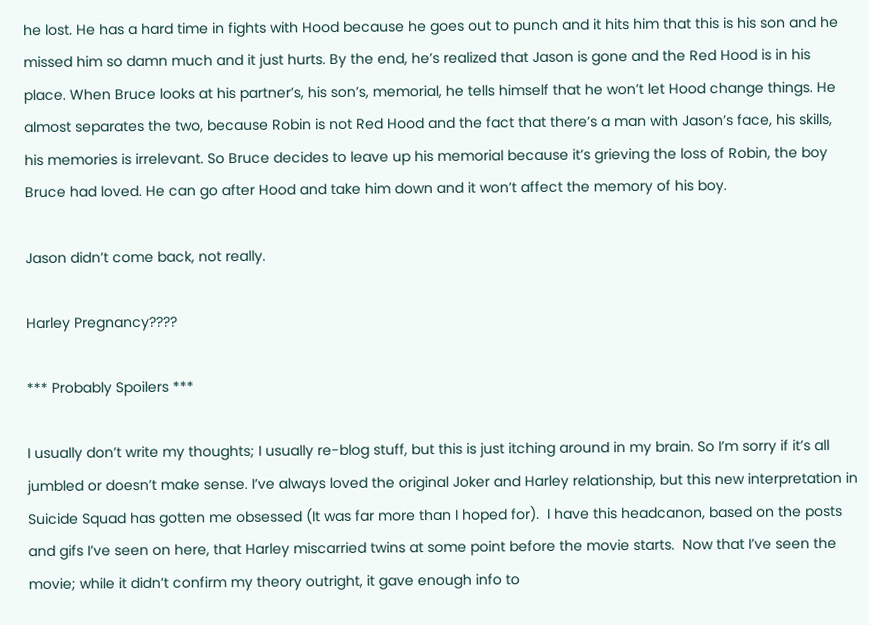he lost. He has a hard time in fights with Hood because he goes out to punch and it hits him that this is his son and he missed him so damn much and it just hurts. By the end, he’s realized that Jason is gone and the Red Hood is in his place. When Bruce looks at his partner’s, his son’s, memorial, he tells himself that he won’t let Hood change things. He almost separates the two, because Robin is not Red Hood and the fact that there’s a man with Jason’s face, his skills, his memories is irrelevant. So Bruce decides to leave up his memorial because it’s grieving the loss of Robin, the boy Bruce had loved. He can go after Hood and take him down and it won’t affect the memory of his boy.

Jason didn’t come back, not really.

Harley Pregnancy????

*** Probably Spoilers ***

I usually don’t write my thoughts; I usually re-blog stuff, but this is just itching around in my brain. So I’m sorry if it’s all jumbled or doesn’t make sense. I’ve always loved the original Joker and Harley relationship, but this new interpretation in Suicide Squad has gotten me obsessed (It was far more than I hoped for).  I have this headcanon, based on the posts and gifs I’ve seen on here, that Harley miscarried twins at some point before the movie starts.  Now that I’ve seen the movie; while it didn’t confirm my theory outright, it gave enough info to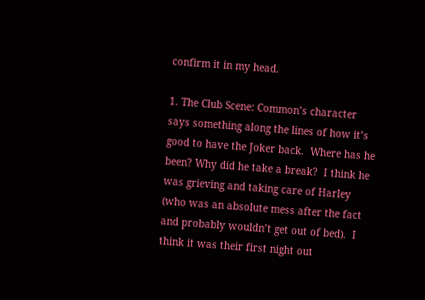confirm it in my head.

1. The Club Scene: Common’s character says something along the lines of how it’s good to have the Joker back.  Where has he been? Why did he take a break?  I think he was grieving and taking care of Harley (who was an absolute mess after the fact and probably wouldn’t get out of bed).  I think it was their first night out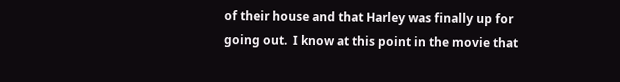of their house and that Harley was finally up for going out.  I know at this point in the movie that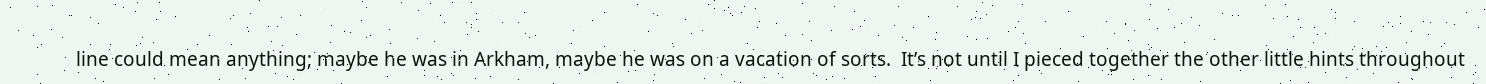line could mean anything; maybe he was in Arkham, maybe he was on a vacation of sorts.  It’s not until I pieced together the other little hints throughout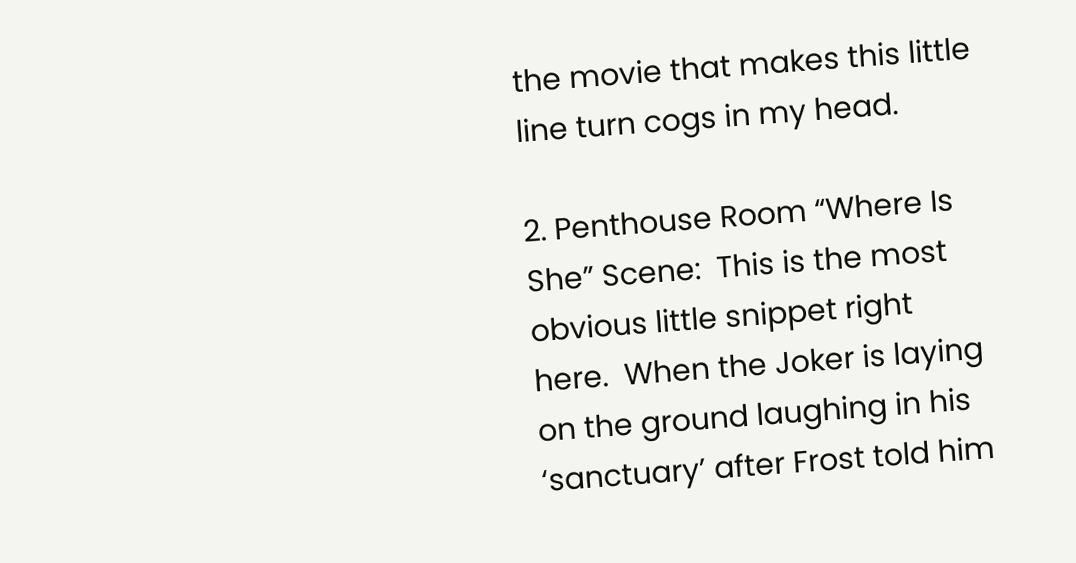the movie that makes this little line turn cogs in my head.

2. Penthouse Room “Where Is She” Scene:  This is the most obvious little snippet right here.  When the Joker is laying on the ground laughing in his ‘sanctuary’ after Frost told him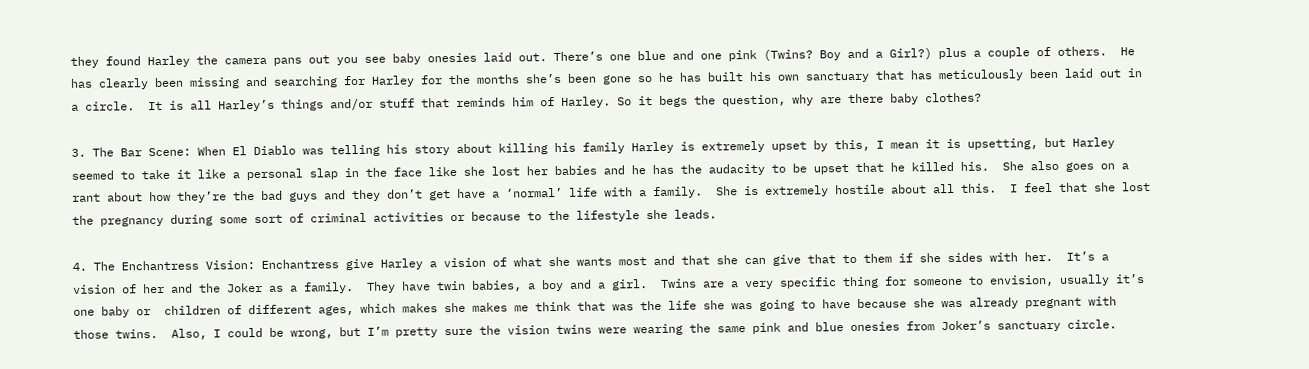they found Harley the camera pans out you see baby onesies laid out. There’s one blue and one pink (Twins? Boy and a Girl?) plus a couple of others.  He has clearly been missing and searching for Harley for the months she’s been gone so he has built his own sanctuary that has meticulously been laid out in a circle.  It is all Harley’s things and/or stuff that reminds him of Harley. So it begs the question, why are there baby clothes?

3. The Bar Scene: When El Diablo was telling his story about killing his family Harley is extremely upset by this, I mean it is upsetting, but Harley seemed to take it like a personal slap in the face like she lost her babies and he has the audacity to be upset that he killed his.  She also goes on a rant about how they’re the bad guys and they don’t get have a ‘normal’ life with a family.  She is extremely hostile about all this.  I feel that she lost the pregnancy during some sort of criminal activities or because to the lifestyle she leads.

4. The Enchantress Vision: Enchantress give Harley a vision of what she wants most and that she can give that to them if she sides with her.  It’s a vision of her and the Joker as a family.  They have twin babies, a boy and a girl.  Twins are a very specific thing for someone to envision, usually it’s one baby or  children of different ages, which makes she makes me think that was the life she was going to have because she was already pregnant with those twins.  Also, I could be wrong, but I’m pretty sure the vision twins were wearing the same pink and blue onesies from Joker’s sanctuary circle.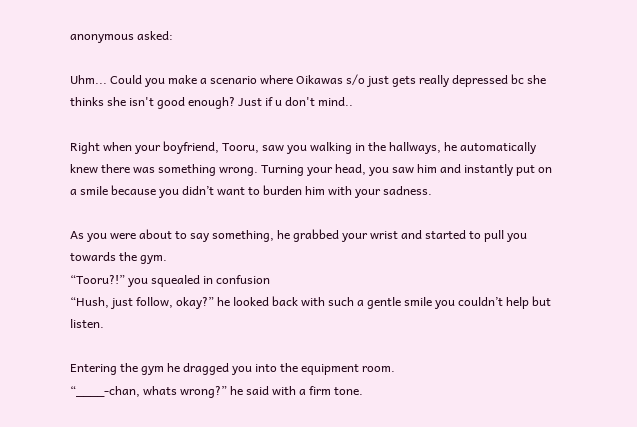anonymous asked:

Uhm... Could you make a scenario where Oikawas s/o just gets really depressed bc she thinks she isn't good enough? Just if u don't mind..

Right when your boyfriend, Tooru, saw you walking in the hallways, he automatically knew there was something wrong. Turning your head, you saw him and instantly put on a smile because you didn’t want to burden him with your sadness.

As you were about to say something, he grabbed your wrist and started to pull you towards the gym.
“Tooru?!” you squealed in confusion
“Hush, just follow, okay?” he looked back with such a gentle smile you couldn’t help but listen.

Entering the gym he dragged you into the equipment room.
“____-chan, whats wrong?” he said with a firm tone.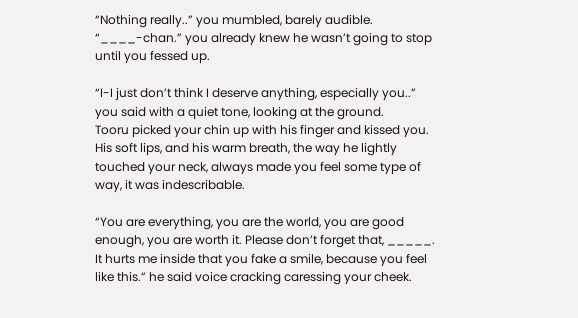“Nothing really..” you mumbled, barely audible.
“____-chan.” you already knew he wasn’t going to stop until you fessed up.

“I-I just don’t think I deserve anything, especially you..” you said with a quiet tone, looking at the ground.
Tooru picked your chin up with his finger and kissed you.
His soft lips, and his warm breath, the way he lightly touched your neck, always made you feel some type of way, it was indescribable.

“You are everything, you are the world, you are good enough, you are worth it. Please don’t forget that, _____. It hurts me inside that you fake a smile, because you feel like this.” he said voice cracking caressing your cheek.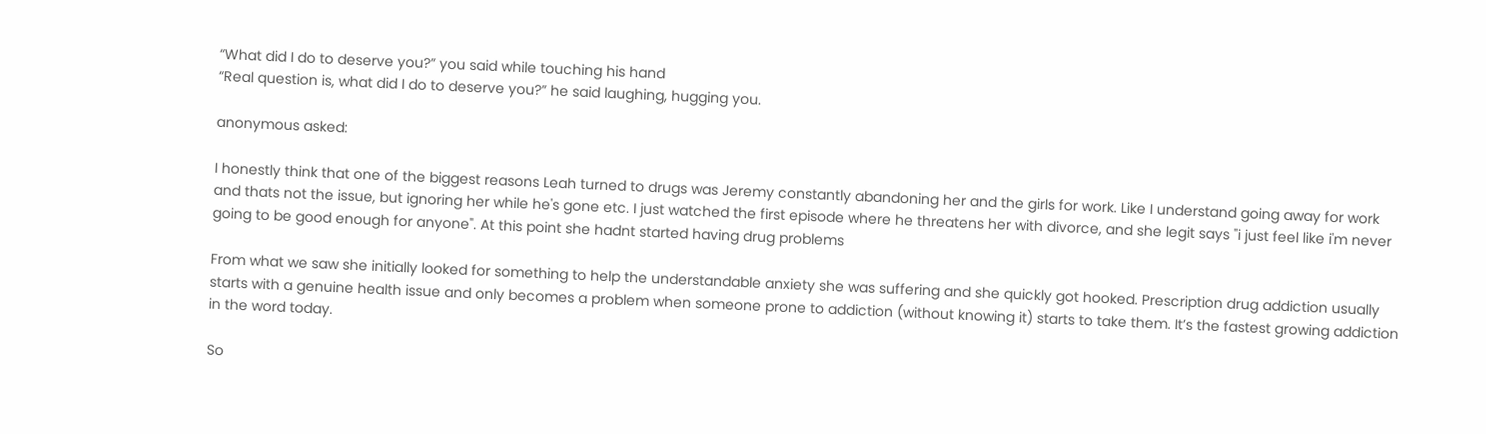“What did I do to deserve you?” you said while touching his hand
“Real question is, what did I do to deserve you?” he said laughing, hugging you.

anonymous asked:

I honestly think that one of the biggest reasons Leah turned to drugs was Jeremy constantly abandoning her and the girls for work. Like I understand going away for work and thats not the issue, but ignoring her while he's gone etc. I just watched the first episode where he threatens her with divorce, and she legit says "i just feel like i'm never going to be good enough for anyone". At this point she hadnt started having drug problems

From what we saw she initially looked for something to help the understandable anxiety she was suffering and she quickly got hooked. Prescription drug addiction usually starts with a genuine health issue and only becomes a problem when someone prone to addiction (without knowing it) starts to take them. It’s the fastest growing addiction in the word today.

So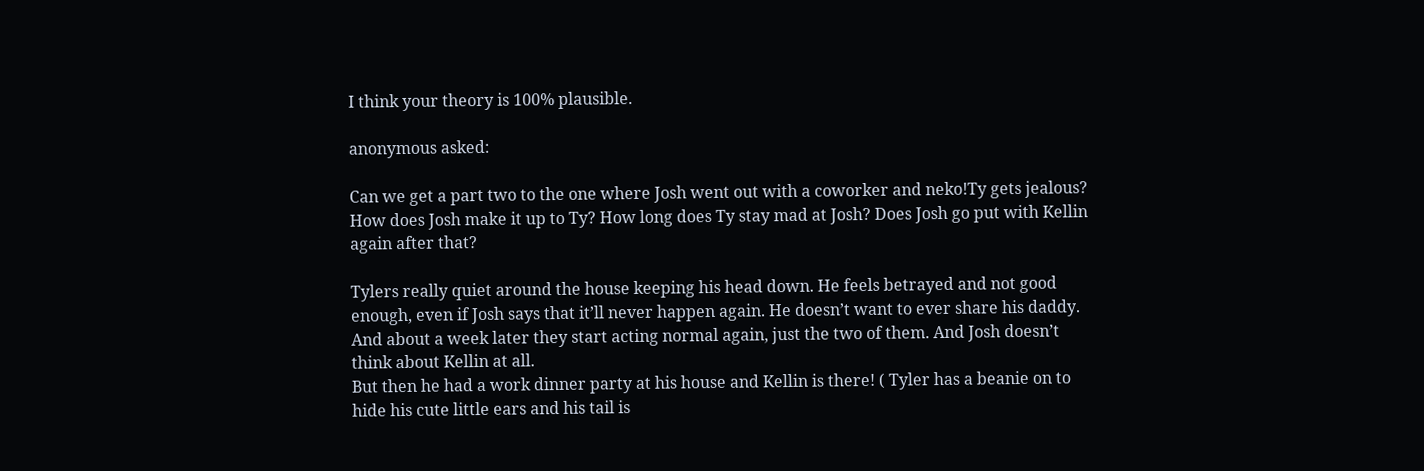I think your theory is 100% plausible.

anonymous asked:

Can we get a part two to the one where Josh went out with a coworker and neko!Ty gets jealous? How does Josh make it up to Ty? How long does Ty stay mad at Josh? Does Josh go put with Kellin again after that?

Tylers really quiet around the house keeping his head down. He feels betrayed and not good enough, even if Josh says that it’ll never happen again. He doesn’t want to ever share his daddy. And about a week later they start acting normal again, just the two of them. And Josh doesn’t think about Kellin at all.
But then he had a work dinner party at his house and Kellin is there! ( Tyler has a beanie on to hide his cute little ears and his tail is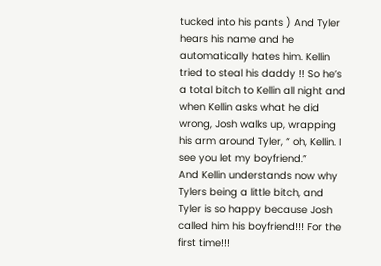tucked into his pants ) And Tyler hears his name and he automatically hates him. Kellin tried to steal his daddy !! So he’s a total bitch to Kellin all night and when Kellin asks what he did wrong, Josh walks up, wrapping his arm around Tyler, “ oh, Kellin. I see you let my boyfriend.”
And Kellin understands now why Tylers being a little bitch, and Tyler is so happy because Josh called him his boyfriend!!! For the first time!!!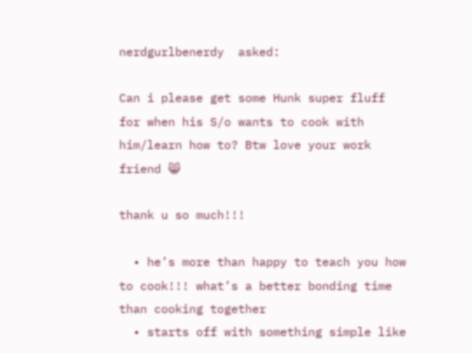nerdgurlbenerdy  asked:

Can i please get some Hunk super fluff for when his S/o wants to cook with him/learn how to? Btw love your work friend 😸

thank u so much!!!

  • he’s more than happy to teach you how to cook!!! what’s a better bonding time than cooking together
  • starts off with something simple like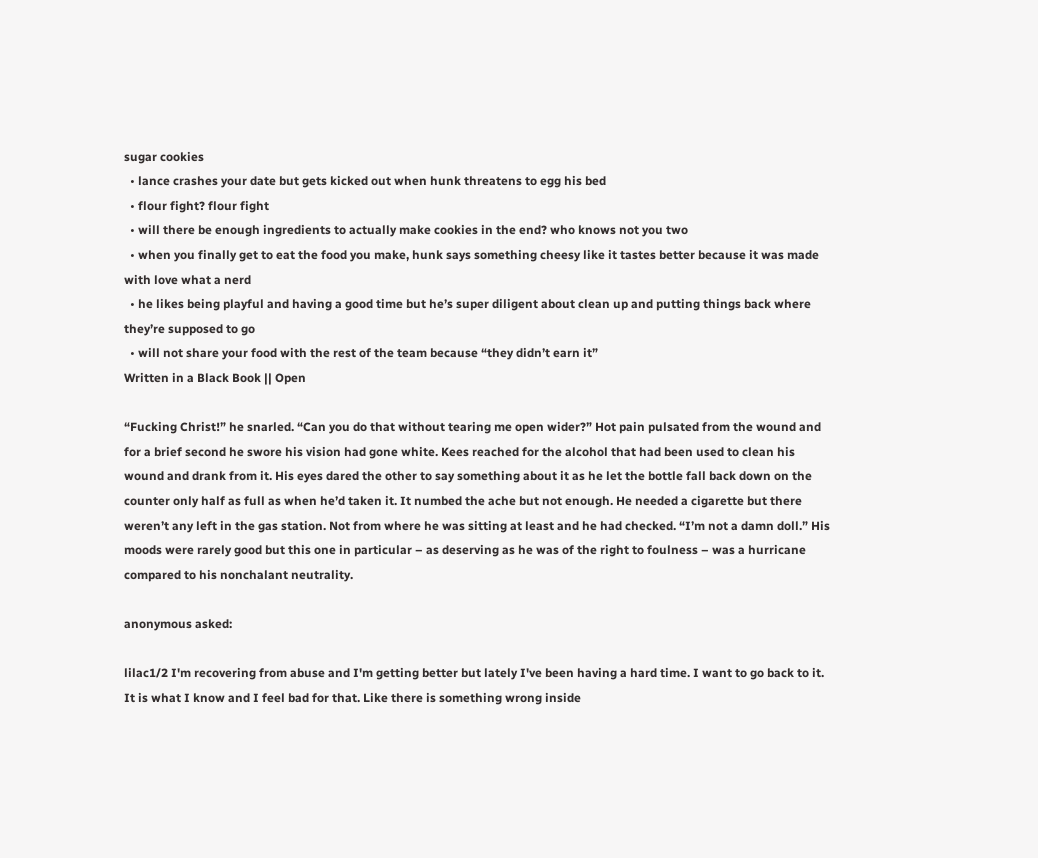sugar cookies
  • lance crashes your date but gets kicked out when hunk threatens to egg his bed
  • flour fight? flour fight
  • will there be enough ingredients to actually make cookies in the end? who knows not you two
  • when you finally get to eat the food you make, hunk says something cheesy like it tastes better because it was made with love what a nerd
  • he likes being playful and having a good time but he’s super diligent about clean up and putting things back where they’re supposed to go
  • will not share your food with the rest of the team because “they didn’t earn it”
Written in a Black Book || Open

“Fucking Christ!” he snarled. “Can you do that without tearing me open wider?” Hot pain pulsated from the wound and for a brief second he swore his vision had gone white. Kees reached for the alcohol that had been used to clean his wound and drank from it. His eyes dared the other to say something about it as he let the bottle fall back down on the counter only half as full as when he’d taken it. It numbed the ache but not enough. He needed a cigarette but there weren’t any left in the gas station. Not from where he was sitting at least and he had checked. “I’m not a damn doll.” His moods were rarely good but this one in particular – as deserving as he was of the right to foulness – was a hurricane compared to his nonchalant neutrality.

anonymous asked:

lilac1/2 I'm recovering from abuse and I'm getting better but lately I've been having a hard time. I want to go back to it. It is what I know and I feel bad for that. Like there is something wrong inside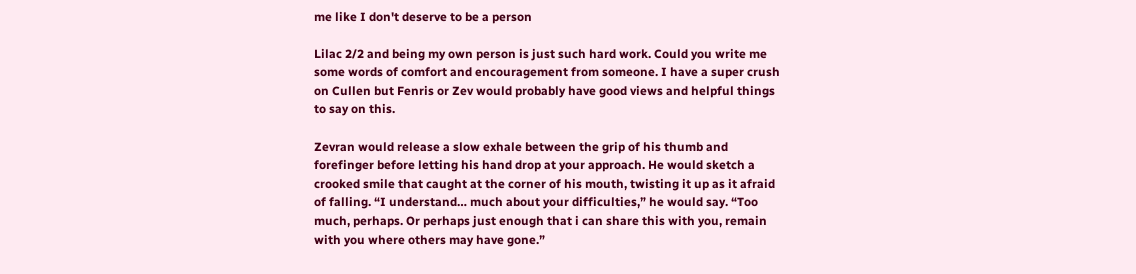me like I don't deserve to be a person

Lilac 2/2 and being my own person is just such hard work. Could you write me some words of comfort and encouragement from someone. I have a super crush on Cullen but Fenris or Zev would probably have good views and helpful things to say on this.

Zevran would release a slow exhale between the grip of his thumb and forefinger before letting his hand drop at your approach. He would sketch a crooked smile that caught at the corner of his mouth, twisting it up as it afraid of falling. “I understand… much about your difficulties,” he would say. “Too much, perhaps. Or perhaps just enough that i can share this with you, remain with you where others may have gone.”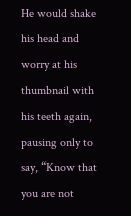He would shake his head and worry at his thumbnail with his teeth again, pausing only to say, “Know that you are not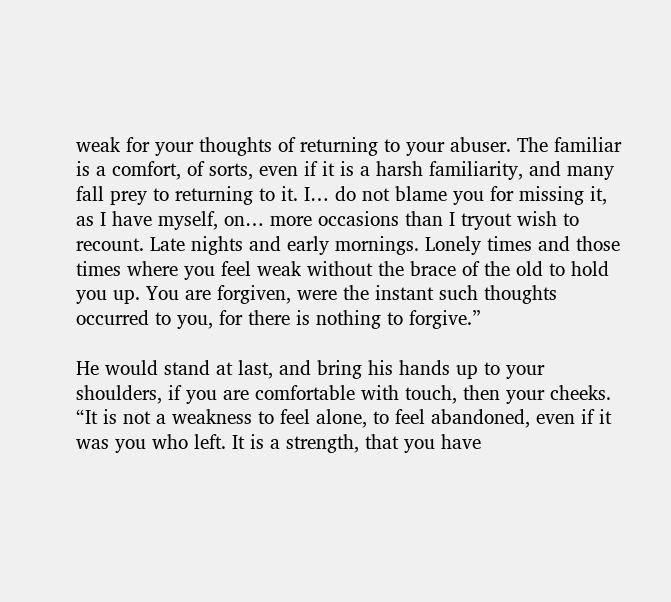weak for your thoughts of returning to your abuser. The familiar is a comfort, of sorts, even if it is a harsh familiarity, and many fall prey to returning to it. I… do not blame you for missing it, as I have myself, on… more occasions than I tryout wish to recount. Late nights and early mornings. Lonely times and those times where you feel weak without the brace of the old to hold you up. You are forgiven, were the instant such thoughts occurred to you, for there is nothing to forgive.”

He would stand at last, and bring his hands up to your shoulders, if you are comfortable with touch, then your cheeks. “It is not a weakness to feel alone, to feel abandoned, even if it was you who left. It is a strength, that you have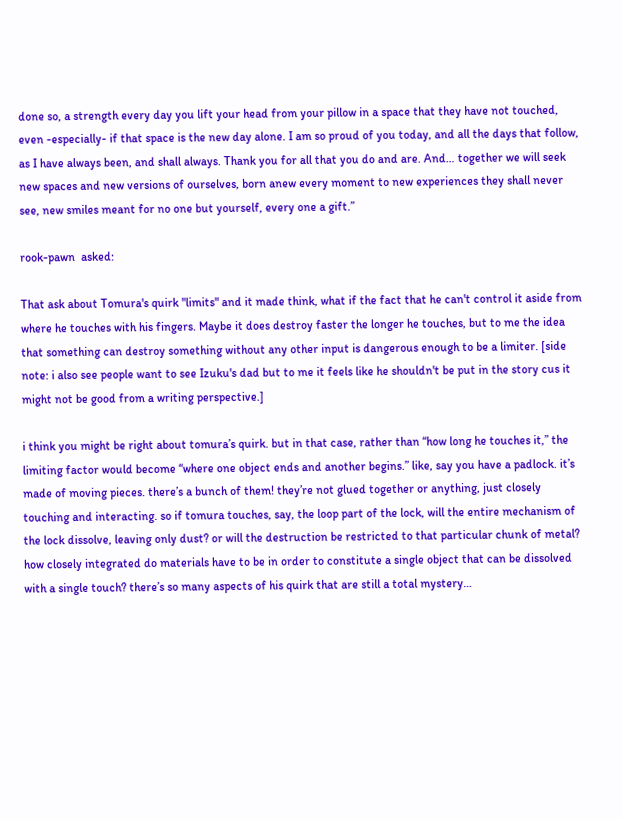done so, a strength every day you lift your head from your pillow in a space that they have not touched, even -especially- if that space is the new day alone. I am so proud of you today, and all the days that follow, as I have always been, and shall always. Thank you for all that you do and are. And… together we will seek new spaces and new versions of ourselves, born anew every moment to new experiences they shall never see, new smiles meant for no one but yourself, every one a gift.”

rook-pawn  asked:

That ask about Tomura's quirk "limits" and it made think, what if the fact that he can't control it aside from where he touches with his fingers. Maybe it does destroy faster the longer he touches, but to me the idea that something can destroy something without any other input is dangerous enough to be a limiter. [side note: i also see people want to see Izuku's dad but to me it feels like he shouldn't be put in the story cus it might not be good from a writing perspective.]

i think you might be right about tomura’s quirk. but in that case, rather than “how long he touches it,” the limiting factor would become “where one object ends and another begins.” like, say you have a padlock. it’s made of moving pieces. there’s a bunch of them! they’re not glued together or anything, just closely touching and interacting. so if tomura touches, say, the loop part of the lock, will the entire mechanism of the lock dissolve, leaving only dust? or will the destruction be restricted to that particular chunk of metal? how closely integrated do materials have to be in order to constitute a single object that can be dissolved with a single touch? there’s so many aspects of his quirk that are still a total mystery…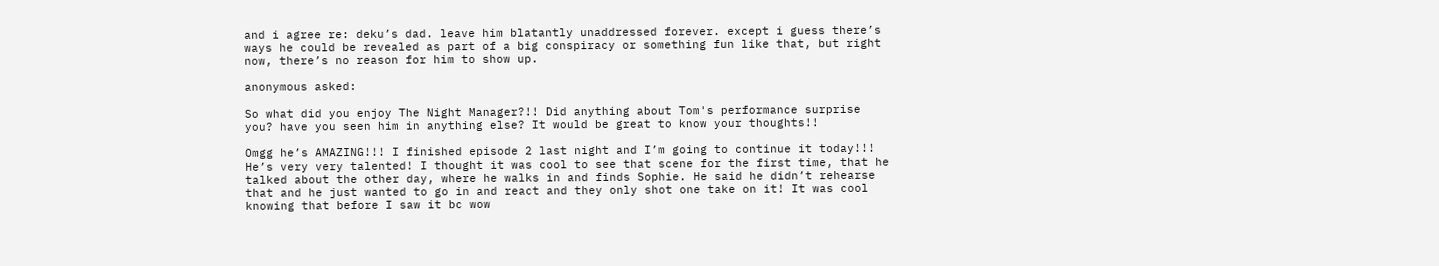and i agree re: deku’s dad. leave him blatantly unaddressed forever. except i guess there’s ways he could be revealed as part of a big conspiracy or something fun like that, but right now, there’s no reason for him to show up.

anonymous asked:

So what did you enjoy The Night Manager?!! Did anything about Tom's performance surprise you? have you seen him in anything else? It would be great to know your thoughts!!

Omgg he’s AMAZING!!! I finished episode 2 last night and I’m going to continue it today!!! He’s very very talented! I thought it was cool to see that scene for the first time, that he talked about the other day, where he walks in and finds Sophie. He said he didn’t rehearse that and he just wanted to go in and react and they only shot one take on it! It was cool knowing that before I saw it bc wow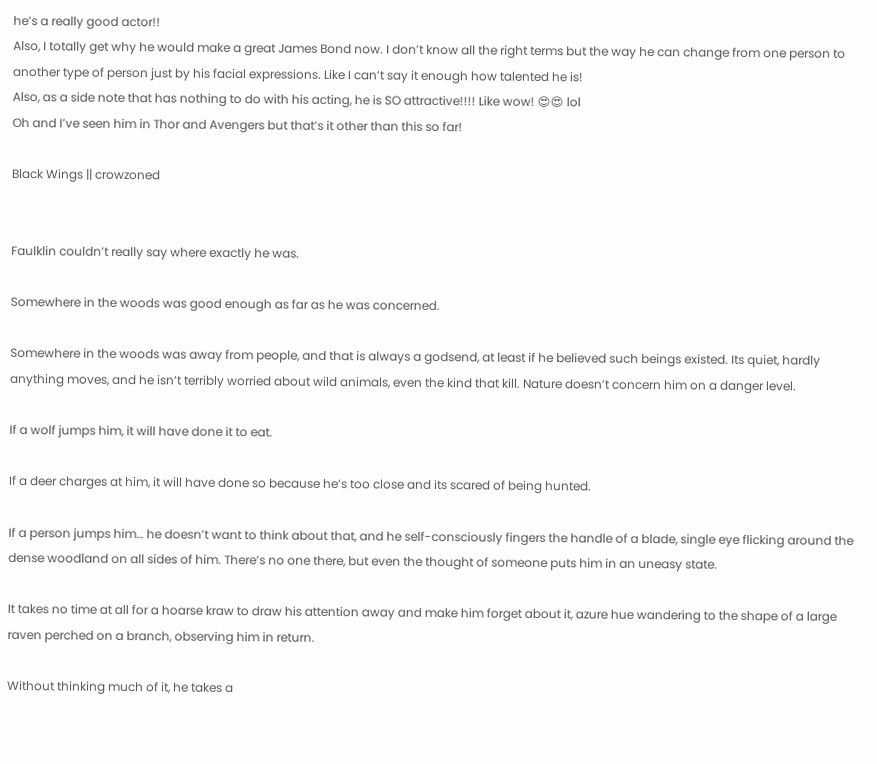he’s a really good actor!!
Also, I totally get why he would make a great James Bond now. I don’t know all the right terms but the way he can change from one person to another type of person just by his facial expressions. Like I can’t say it enough how talented he is!
Also, as a side note that has nothing to do with his acting, he is SO attractive!!!! Like wow! 😍😍 lol
Oh and I’ve seen him in Thor and Avengers but that’s it other than this so far!

Black Wings || crowzoned


Faulklin couldn’t really say where exactly he was.

Somewhere in the woods was good enough as far as he was concerned.

Somewhere in the woods was away from people, and that is always a godsend, at least if he believed such beings existed. Its quiet, hardly anything moves, and he isn’t terribly worried about wild animals, even the kind that kill. Nature doesn’t concern him on a danger level.

If a wolf jumps him, it will have done it to eat.

If a deer charges at him, it will have done so because he’s too close and its scared of being hunted.

If a person jumps him… he doesn’t want to think about that, and he self-consciously fingers the handle of a blade, single eye flicking around the dense woodland on all sides of him. There’s no one there, but even the thought of someone puts him in an uneasy state.

It takes no time at all for a hoarse kraw to draw his attention away and make him forget about it, azure hue wandering to the shape of a large raven perched on a branch, observing him in return.

Without thinking much of it, he takes a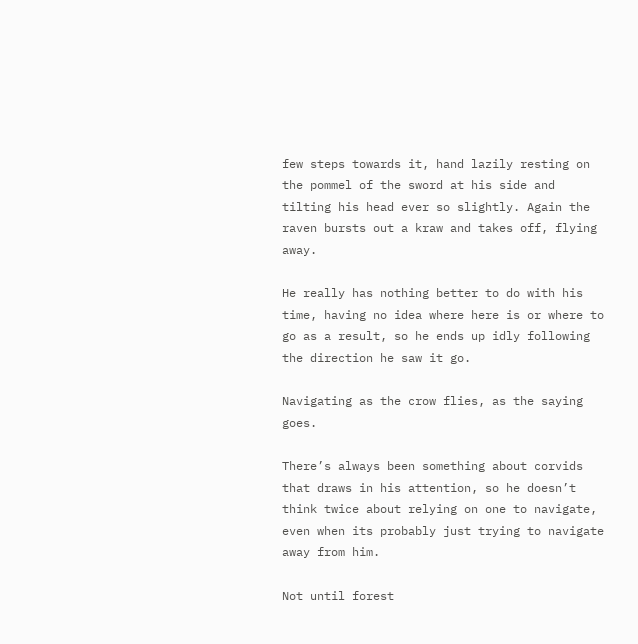few steps towards it, hand lazily resting on the pommel of the sword at his side and tilting his head ever so slightly. Again the raven bursts out a kraw and takes off, flying away.

He really has nothing better to do with his time, having no idea where here is or where to go as a result, so he ends up idly following the direction he saw it go.

Navigating as the crow flies, as the saying goes.

There’s always been something about corvids that draws in his attention, so he doesn’t think twice about relying on one to navigate, even when its probably just trying to navigate away from him.

Not until forest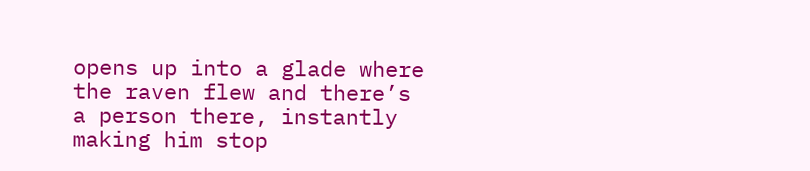opens up into a glade where the raven flew and there’s a person there, instantly making him stop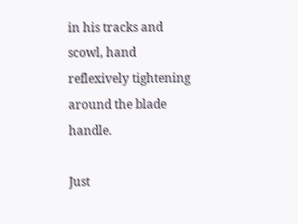in his tracks and scowl, hand reflexively tightening around the blade handle.

Just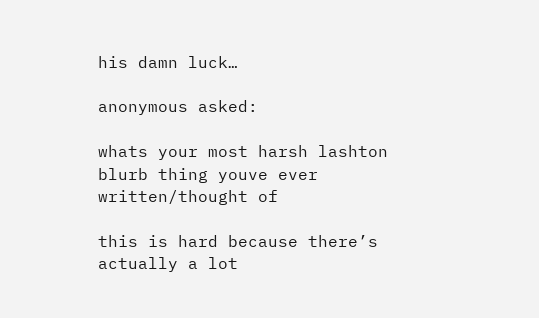his damn luck…

anonymous asked:

whats your most harsh lashton blurb thing youve ever written/thought of

this is hard because there’s actually a lot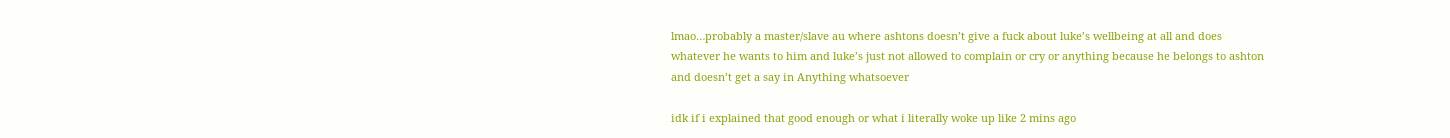lmao…probably a master/slave au where ashtons doesn’t give a fuck about luke’s wellbeing at all and does whatever he wants to him and luke’s just not allowed to complain or cry or anything because he belongs to ashton and doesn’t get a say in Anything whatsoever

idk if i explained that good enough or what i literally woke up like 2 mins ago